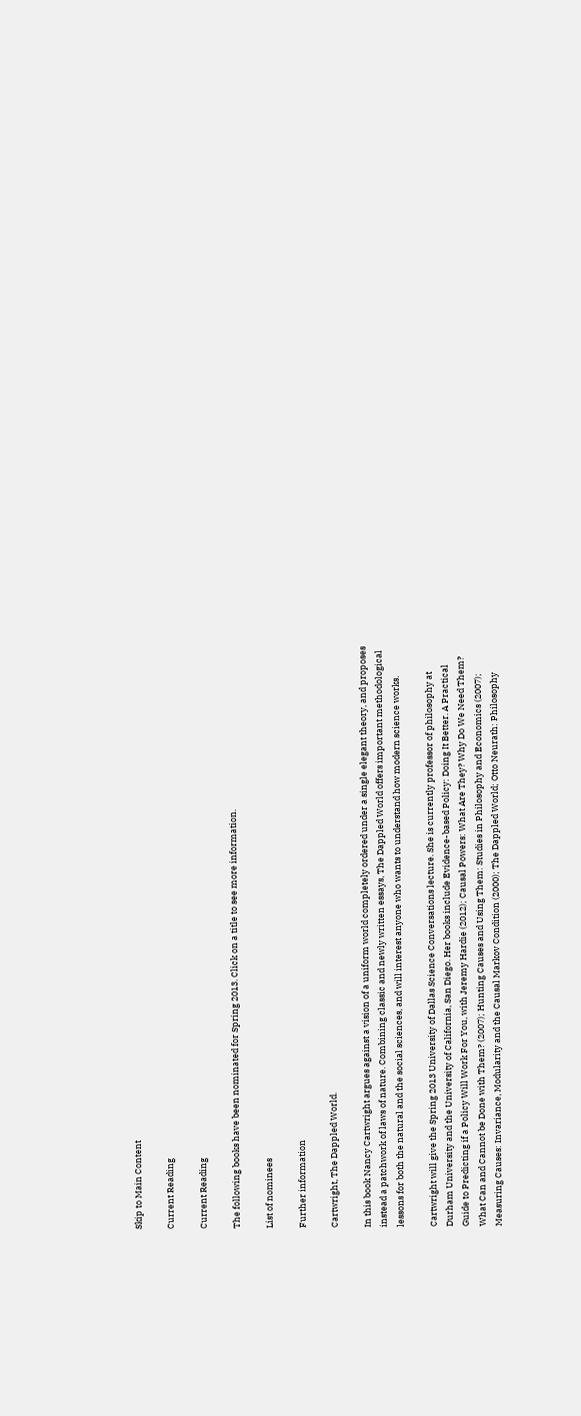Skip to Main Content

Current Reading

Current Reading

The following books have been nominated for Spring 2013. Click on a title to see more information.

List of nominees

Further information

Cartwright, The Dappled World.

In this book Nancy Cartwright argues against a vision of a uniform world completely ordered under a single elegant theory, and proposes instead a patchwork of laws of nature. Combining classic and newly written essays, The Dappled World offers important methodological lessons for both the natural and the social sciences, and will interest anyone who wants to understand how modern science works.

Cartwright will give the Spring 2013 University of Dallas Science Conversations lecture. She is currently professor of philosophy at Durham University and the University of California, San Diego. Her books include Evidence-based Policy: Doing It Better. A Practical Guide to Predicting if a Policy Will Work For You, with Jeremy Hardie (2012); Causal Powers: What Are They? Why Do We Need Them? What Can and Cannot be Done with Them? (2007); Hunting Causes and Using Them: Studies in Philosophy and Economics (2007); Measuring Causes: Invariance, Modularity and the Causal Markov Condition (2000); The Dappled World; Otto Neurath: Philosophy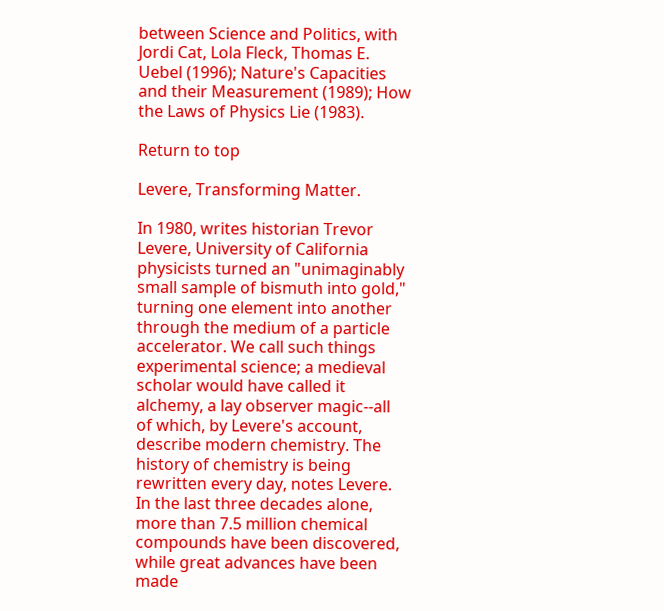between Science and Politics, with Jordi Cat, Lola Fleck, Thomas E. Uebel (1996); Nature's Capacities and their Measurement (1989); How the Laws of Physics Lie (1983).

Return to top

Levere, Transforming Matter.

In 1980, writes historian Trevor Levere, University of California physicists turned an "unimaginably small sample of bismuth into gold," turning one element into another through the medium of a particle accelerator. We call such things experimental science; a medieval scholar would have called it alchemy, a lay observer magic--all of which, by Levere's account, describe modern chemistry. The history of chemistry is being rewritten every day, notes Levere. In the last three decades alone, more than 7.5 million chemical compounds have been discovered, while great advances have been made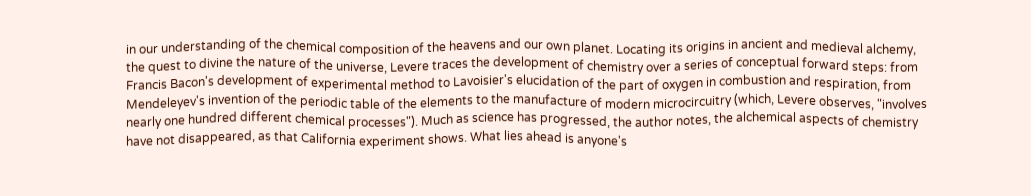in our understanding of the chemical composition of the heavens and our own planet. Locating its origins in ancient and medieval alchemy, the quest to divine the nature of the universe, Levere traces the development of chemistry over a series of conceptual forward steps: from Francis Bacon's development of experimental method to Lavoisier's elucidation of the part of oxygen in combustion and respiration, from Mendeleyev's invention of the periodic table of the elements to the manufacture of modern microcircuitry (which, Levere observes, "involves nearly one hundred different chemical processes"). Much as science has progressed, the author notes, the alchemical aspects of chemistry have not disappeared, as that California experiment shows. What lies ahead is anyone's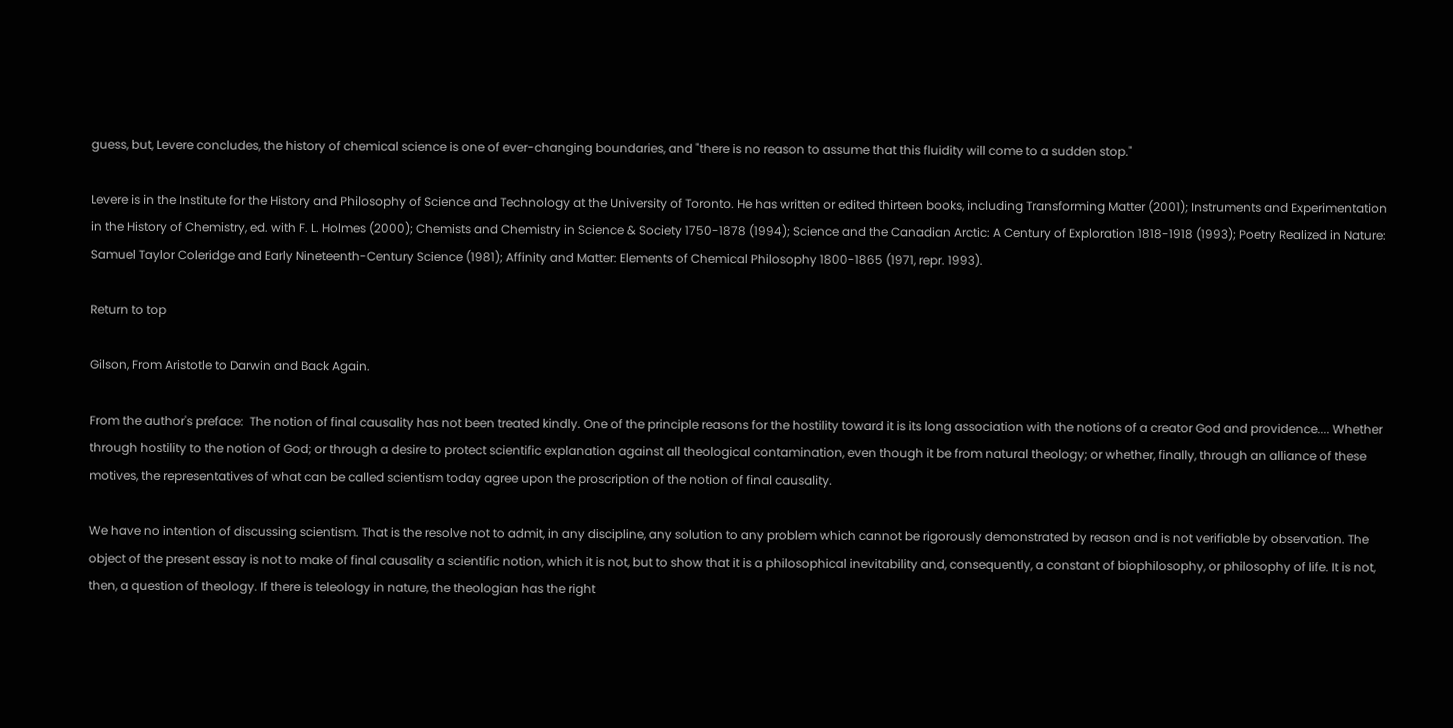guess, but, Levere concludes, the history of chemical science is one of ever-changing boundaries, and "there is no reason to assume that this fluidity will come to a sudden stop."

Levere is in the Institute for the History and Philosophy of Science and Technology at the University of Toronto. He has written or edited thirteen books, including Transforming Matter (2001); Instruments and Experimentation in the History of Chemistry, ed. with F. L. Holmes (2000); Chemists and Chemistry in Science & Society 1750-1878 (1994); Science and the Canadian Arctic: A Century of Exploration 1818-1918 (1993); Poetry Realized in Nature: Samuel Taylor Coleridge and Early Nineteenth-Century Science (1981); Affinity and Matter: Elements of Chemical Philosophy 1800-1865 (1971, repr. 1993).

Return to top

Gilson, From Aristotle to Darwin and Back Again.

From the author's preface:  The notion of final causality has not been treated kindly. One of the principle reasons for the hostility toward it is its long association with the notions of a creator God and providence.... Whether through hostility to the notion of God; or through a desire to protect scientific explanation against all theological contamination, even though it be from natural theology; or whether, finally, through an alliance of these motives, the representatives of what can be called scientism today agree upon the proscription of the notion of final causality.

We have no intention of discussing scientism. That is the resolve not to admit, in any discipline, any solution to any problem which cannot be rigorously demonstrated by reason and is not verifiable by observation. The object of the present essay is not to make of final causality a scientific notion, which it is not, but to show that it is a philosophical inevitability and, consequently, a constant of biophilosophy, or philosophy of life. It is not, then, a question of theology. If there is teleology in nature, the theologian has the right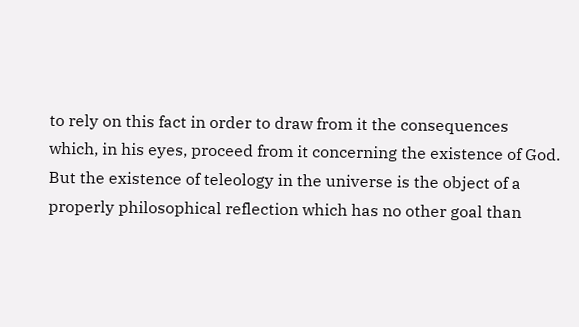to rely on this fact in order to draw from it the consequences which, in his eyes, proceed from it concerning the existence of God. But the existence of teleology in the universe is the object of a properly philosophical reflection which has no other goal than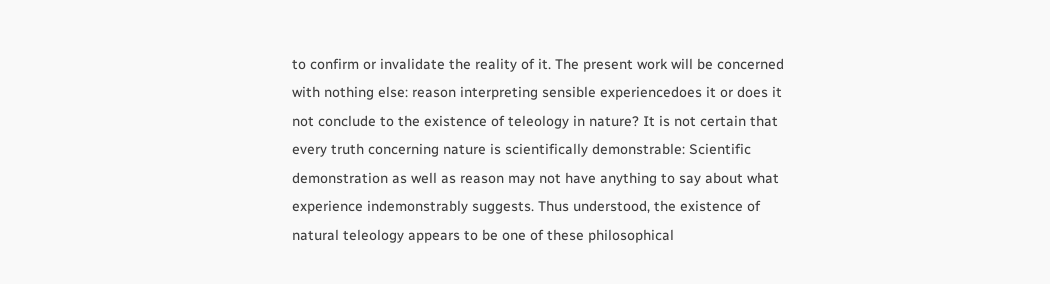to confirm or invalidate the reality of it. The present work will be concerned with nothing else: reason interpreting sensible experiencedoes it or does it not conclude to the existence of teleology in nature? It is not certain that every truth concerning nature is scientifically demonstrable: Scientific demonstration as well as reason may not have anything to say about what experience indemonstrably suggests. Thus understood, the existence of natural teleology appears to be one of these philosophical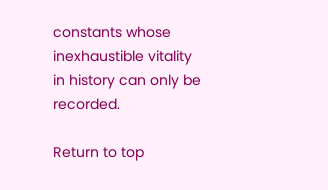constants whose inexhaustible vitality in history can only be recorded.

Return to top